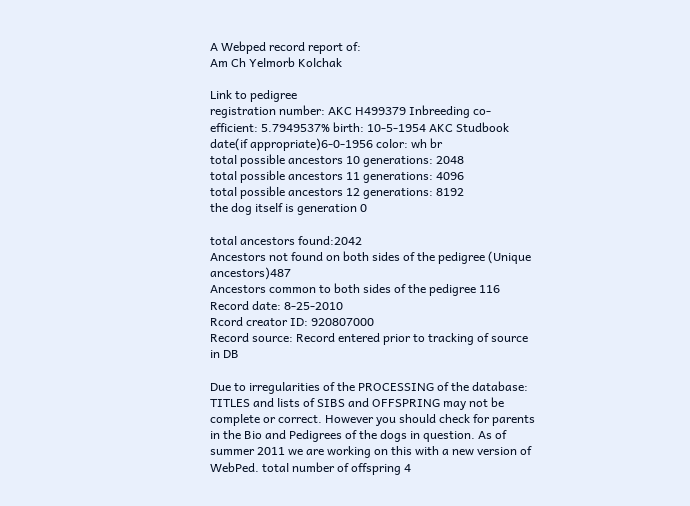A Webped record report of:
Am Ch Yelmorb Kolchak

Link to pedigree
registration number: AKC H499379 Inbreeding co-efficient: 5.7949537% birth: 10-5-1954 AKC Studbook date(if appropriate)6-0-1956 color: wh br
total possible ancestors 10 generations: 2048
total possible ancestors 11 generations: 4096
total possible ancestors 12 generations: 8192
the dog itself is generation 0

total ancestors found:2042
Ancestors not found on both sides of the pedigree (Unique ancestors)487
Ancestors common to both sides of the pedigree 116
Record date: 8-25-2010
Rcord creator ID: 920807000
Record source: Record entered prior to tracking of source in DB

Due to irregularities of the PROCESSING of the database: TITLES and lists of SIBS and OFFSPRING may not be complete or correct. However you should check for parents in the Bio and Pedigrees of the dogs in question. As of summer 2011 we are working on this with a new version of WebPed. total number of offspring 4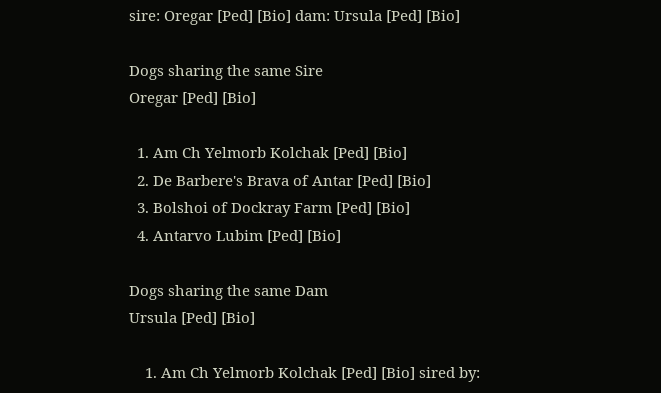sire: Oregar [Ped] [Bio] dam: Ursula [Ped] [Bio]

Dogs sharing the same Sire
Oregar [Ped] [Bio]

  1. Am Ch Yelmorb Kolchak [Ped] [Bio]
  2. De Barbere's Brava of Antar [Ped] [Bio]
  3. Bolshoi of Dockray Farm [Ped] [Bio]
  4. Antarvo Lubim [Ped] [Bio]

Dogs sharing the same Dam
Ursula [Ped] [Bio]

    1. Am Ch Yelmorb Kolchak [Ped] [Bio] sired by: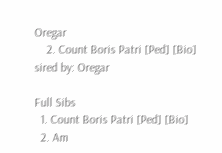Oregar
    2. Count Boris Patri [Ped] [Bio] sired by: Oregar

Full Sibs
  1. Count Boris Patri [Ped] [Bio]
  2. Am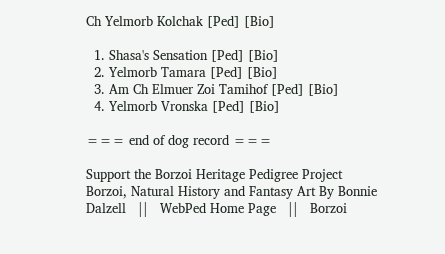Ch Yelmorb Kolchak [Ped] [Bio]

  1. Shasa's Sensation [Ped] [Bio]
  2. Yelmorb Tamara [Ped] [Bio]
  3. Am Ch Elmuer Zoi Tamihof [Ped] [Bio]
  4. Yelmorb Vronska [Ped] [Bio]

=== end of dog record ===

Support the Borzoi Heritage Pedigree Project
Borzoi, Natural History and Fantasy Art By Bonnie Dalzell   ||   WebPed Home Page   ||   Borzoi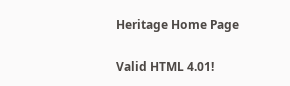Heritage Home Page

Valid HTML 4.01!